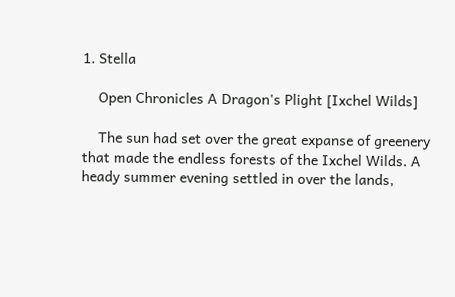1. Stella

    Open Chronicles A Dragon's Plight [Ixchel Wilds]

    The sun had set over the great expanse of greenery that made the endless forests of the Ixchel Wilds. A heady summer evening settled in over the lands,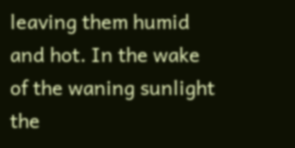leaving them humid and hot. In the wake of the waning sunlight the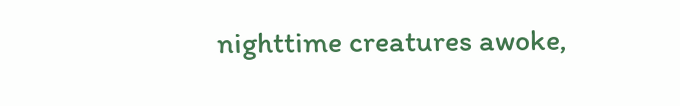nighttime creatures awoke,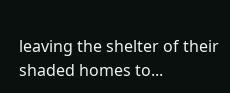leaving the shelter of their shaded homes to...